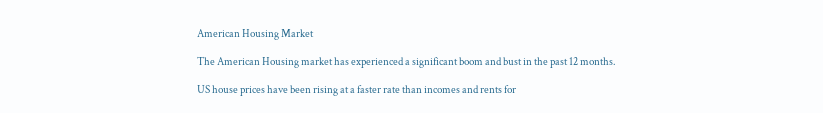American Housing Market

The American Housing market has experienced a significant boom and bust in the past 12 months.

US house prices have been rising at a faster rate than incomes and rents for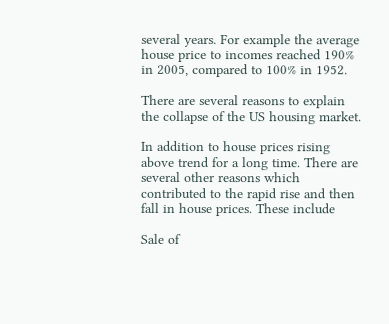several years. For example the average house price to incomes reached 190% in 2005, compared to 100% in 1952.

There are several reasons to explain the collapse of the US housing market.

In addition to house prices rising above trend for a long time. There are several other reasons which contributed to the rapid rise and then fall in house prices. These include

Sale of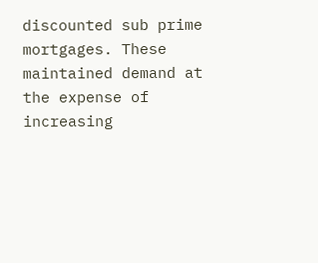discounted sub prime mortgages. These maintained demand at the expense of increasing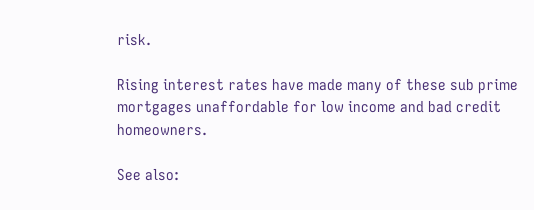risk.

Rising interest rates have made many of these sub prime mortgages unaffordable for low income and bad credit homeowners.

See also: